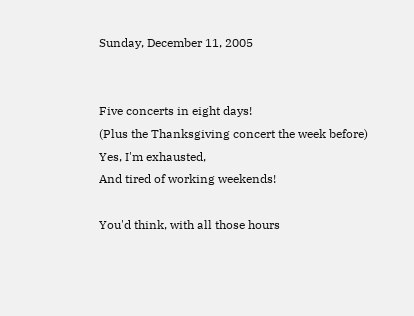Sunday, December 11, 2005


Five concerts in eight days!
(Plus the Thanksgiving concert the week before)
Yes, I'm exhausted,
And tired of working weekends!

You'd think, with all those hours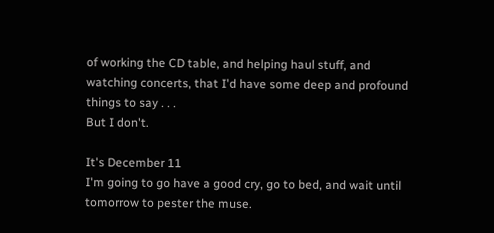of working the CD table, and helping haul stuff, and watching concerts, that I'd have some deep and profound things to say . . .
But I don't.

It's December 11
I'm going to go have a good cry, go to bed, and wait until tomorrow to pester the muse.